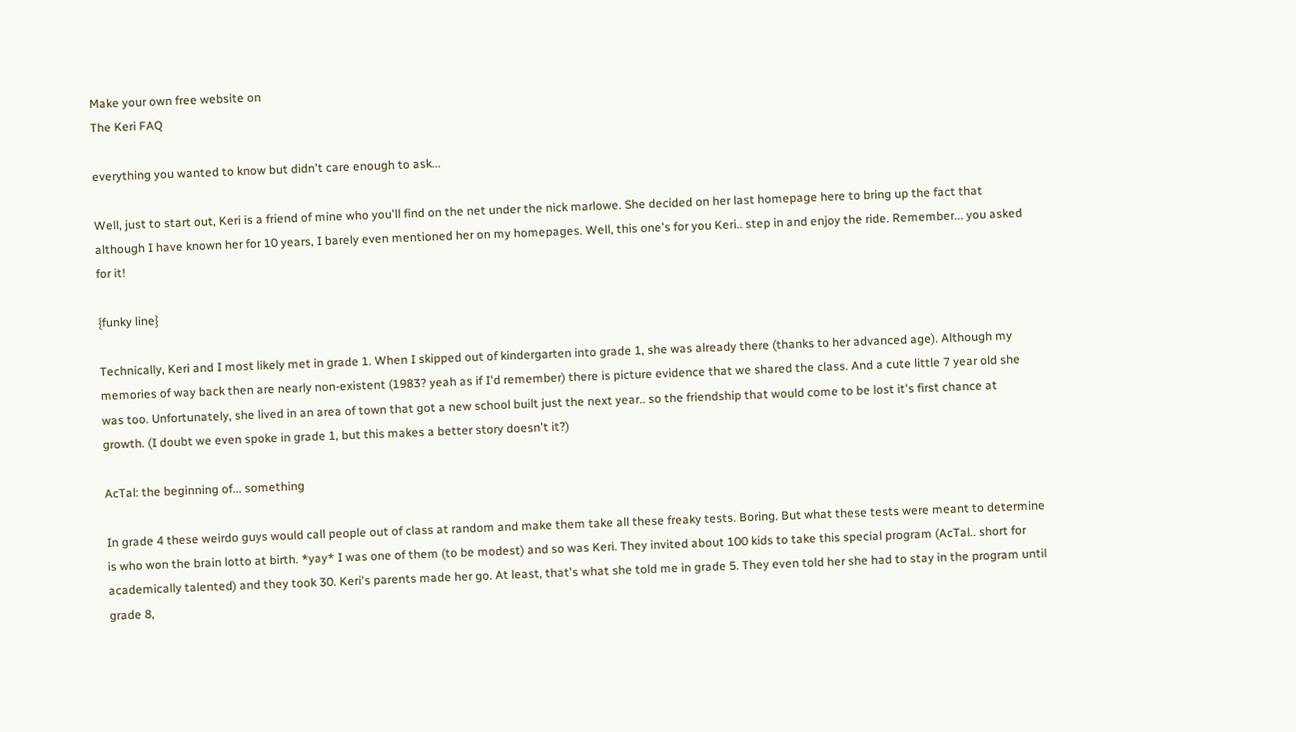Make your own free website on
The Keri FAQ

everything you wanted to know but didn't care enough to ask...

Well, just to start out, Keri is a friend of mine who you'll find on the net under the nick marlowe. She decided on her last homepage here to bring up the fact that although I have known her for 10 years, I barely even mentioned her on my homepages. Well, this one's for you Keri.. step in and enjoy the ride. Remember... you asked for it!

{funky line}

Technically, Keri and I most likely met in grade 1. When I skipped out of kindergarten into grade 1, she was already there (thanks to her advanced age). Although my memories of way back then are nearly non-existent (1983? yeah as if I'd remember) there is picture evidence that we shared the class. And a cute little 7 year old she was too. Unfortunately, she lived in an area of town that got a new school built just the next year.. so the friendship that would come to be lost it's first chance at growth. (I doubt we even spoke in grade 1, but this makes a better story doesn't it?)

AcTal: the beginning of... something

In grade 4 these weirdo guys would call people out of class at random and make them take all these freaky tests. Boring. But what these tests were meant to determine is who won the brain lotto at birth. *yay* I was one of them (to be modest) and so was Keri. They invited about 100 kids to take this special program (AcTal.. short for academically talented) and they took 30. Keri's parents made her go. At least, that's what she told me in grade 5. They even told her she had to stay in the program until grade 8,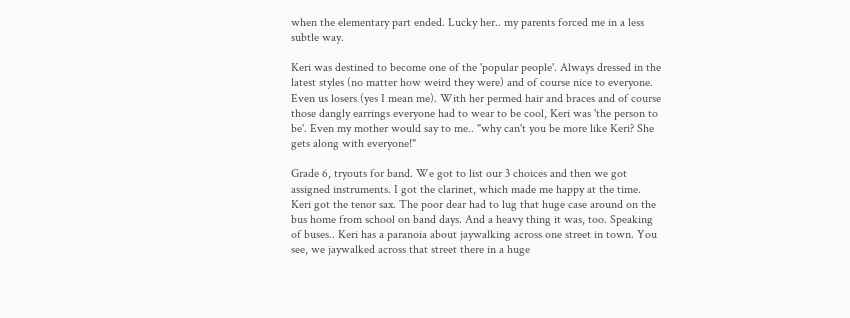when the elementary part ended. Lucky her.. my parents forced me in a less subtle way.

Keri was destined to become one of the 'popular people'. Always dressed in the latest styles (no matter how weird they were) and of course nice to everyone. Even us losers (yes I mean me). With her permed hair and braces and of course those dangly earrings everyone had to wear to be cool, Keri was 'the person to be'. Even my mother would say to me.. "why can't you be more like Keri? She gets along with everyone!"

Grade 6, tryouts for band. We got to list our 3 choices and then we got assigned instruments. I got the clarinet, which made me happy at the time. Keri got the tenor sax. The poor dear had to lug that huge case around on the bus home from school on band days. And a heavy thing it was, too. Speaking of buses.. Keri has a paranoia about jaywalking across one street in town. You see, we jaywalked across that street there in a huge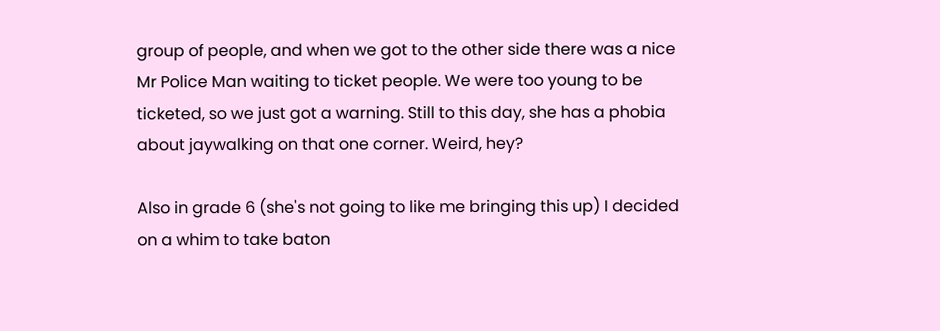group of people, and when we got to the other side there was a nice Mr Police Man waiting to ticket people. We were too young to be ticketed, so we just got a warning. Still to this day, she has a phobia about jaywalking on that one corner. Weird, hey?

Also in grade 6 (she's not going to like me bringing this up) I decided on a whim to take baton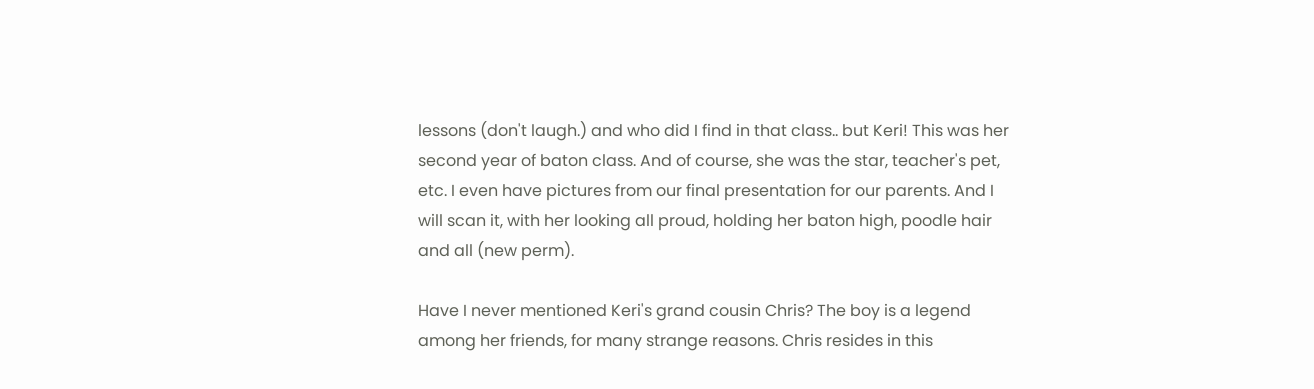lessons (don't laugh.) and who did I find in that class.. but Keri! This was her second year of baton class. And of course, she was the star, teacher's pet, etc. I even have pictures from our final presentation for our parents. And I will scan it, with her looking all proud, holding her baton high, poodle hair and all (new perm).

Have I never mentioned Keri's grand cousin Chris? The boy is a legend among her friends, for many strange reasons. Chris resides in this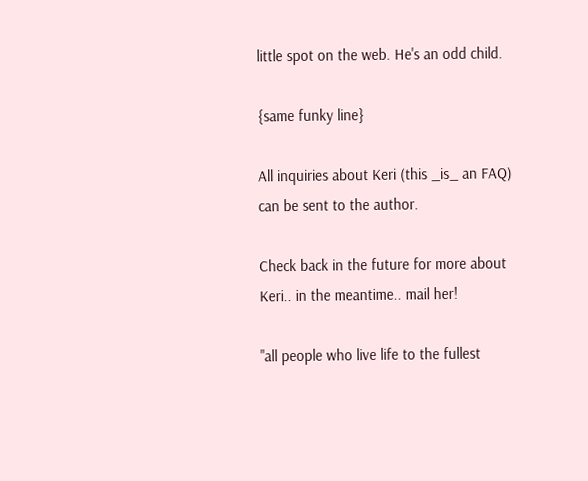little spot on the web. He's an odd child.

{same funky line}

All inquiries about Keri (this _is_ an FAQ) can be sent to the author.

Check back in the future for more about Keri.. in the meantime.. mail her!

"all people who live life to the fullest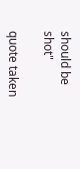should be shot"

quote taken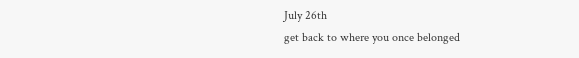July 26th
get back to where you once belonged